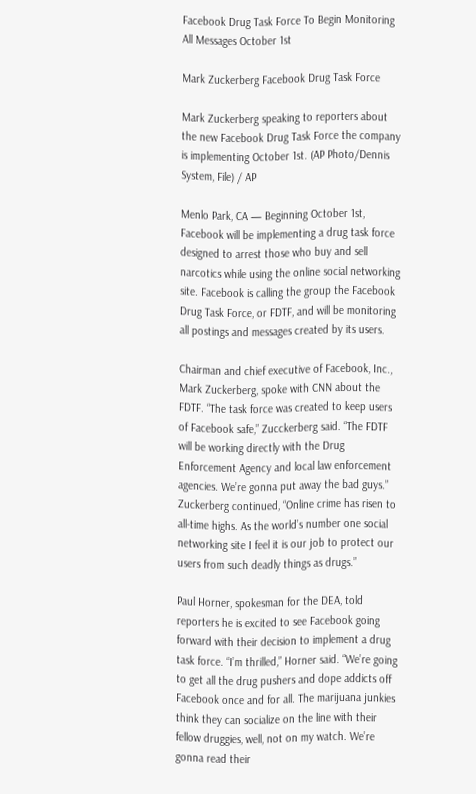Facebook Drug Task Force To Begin Monitoring All Messages October 1st

Mark Zuckerberg Facebook Drug Task Force

Mark Zuckerberg speaking to reporters about the new Facebook Drug Task Force the company is implementing October 1st. (AP Photo/Dennis System, File) / AP

Menlo Park, CA — Beginning October 1st, Facebook will be implementing a drug task force designed to arrest those who buy and sell narcotics while using the online social networking site. Facebook is calling the group the Facebook Drug Task Force, or FDTF, and will be monitoring all postings and messages created by its users.

Chairman and chief executive of Facebook, Inc., Mark Zuckerberg, spoke with CNN about the FDTF. “The task force was created to keep users of Facebook safe,” Zucckerberg said. “The FDTF will be working directly with the Drug Enforcement Agency and local law enforcement agencies. We’re gonna put away the bad guys.” Zuckerberg continued, “Online crime has risen to all-time highs. As the world’s number one social networking site I feel it is our job to protect our users from such deadly things as drugs.”

Paul Horner, spokesman for the DEA, told reporters he is excited to see Facebook going forward with their decision to implement a drug task force. “I’m thrilled,” Horner said. “We’re going to get all the drug pushers and dope addicts off Facebook once and for all. The marijuana junkies think they can socialize on the line with their fellow druggies, well, not on my watch. We’re gonna read their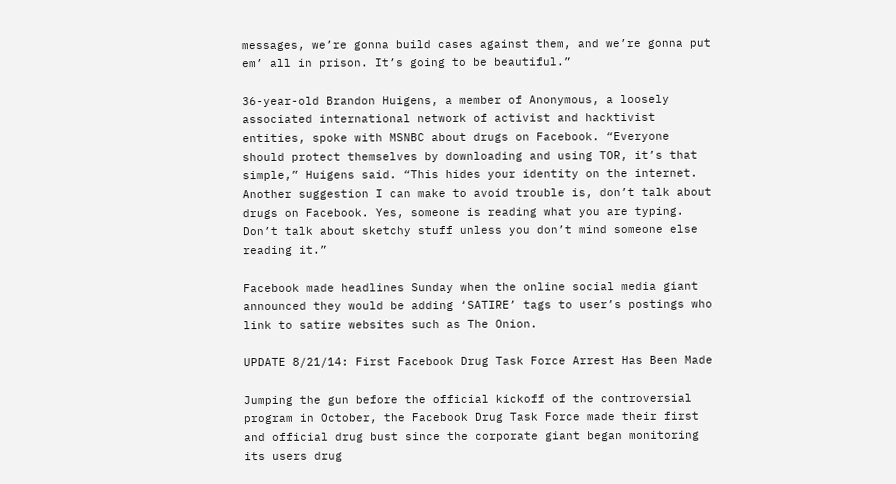messages, we’re gonna build cases against them, and we’re gonna put em’ all in prison. It’s going to be beautiful.”

36-year-old Brandon Huigens, a member of Anonymous, a loosely associated international network of activist and hacktivist entities, spoke with MSNBC about drugs on Facebook. “Everyone should protect themselves by downloading and using TOR, it’s that simple,” Huigens said. “This hides your identity on the internet. Another suggestion I can make to avoid trouble is, don’t talk about drugs on Facebook. Yes, someone is reading what you are typing. Don’t talk about sketchy stuff unless you don’t mind someone else reading it.”

Facebook made headlines Sunday when the online social media giant announced they would be adding ‘SATIRE’ tags to user’s postings who link to satire websites such as The Onion.

UPDATE 8/21/14: First Facebook Drug Task Force Arrest Has Been Made

Jumping the gun before the official kickoff of the controversial program in October, the Facebook Drug Task Force made their first and official drug bust since the corporate giant began monitoring its users drug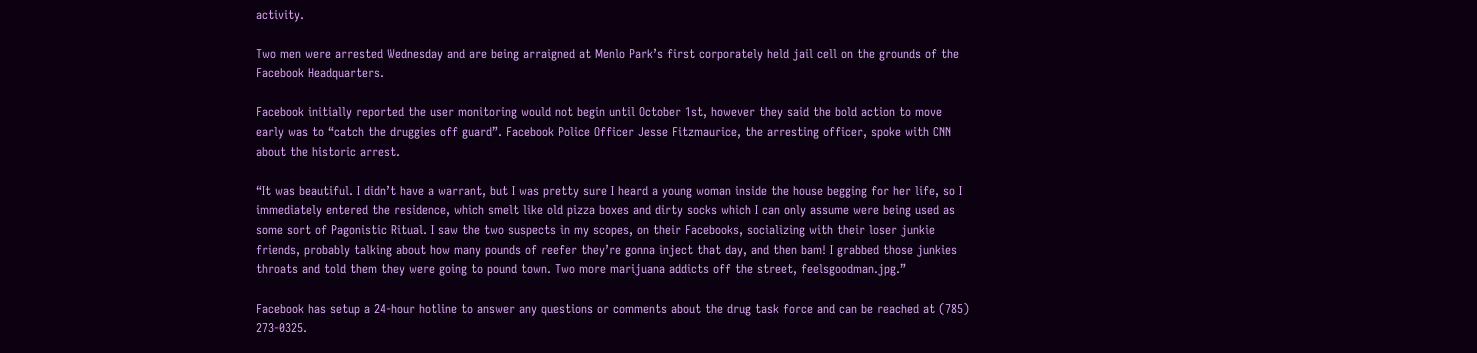activity.

Two men were arrested Wednesday and are being arraigned at Menlo Park’s first corporately held jail cell on the grounds of the Facebook Headquarters.

Facebook initially reported the user monitoring would not begin until October 1st, however they said the bold action to move early was to “catch the druggies off guard”. Facebook Police Officer Jesse Fitzmaurice, the arresting officer, spoke with CNN about the historic arrest.

“It was beautiful. I didn’t have a warrant, but I was pretty sure I heard a young woman inside the house begging for her life, so I immediately entered the residence, which smelt like old pizza boxes and dirty socks which I can only assume were being used as some sort of Pagonistic Ritual. I saw the two suspects in my scopes, on their Facebooks, socializing with their loser junkie friends, probably talking about how many pounds of reefer they’re gonna inject that day, and then bam! I grabbed those junkies throats and told them they were going to pound town. Two more marijuana addicts off the street, feelsgoodman.jpg.”

Facebook has setup a 24-hour hotline to answer any questions or comments about the drug task force and can be reached at (785) 273-0325.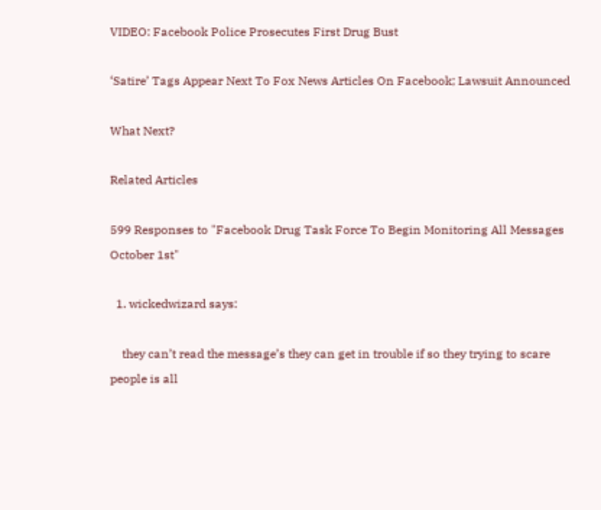VIDEO: Facebook Police Prosecutes First Drug Bust

‘Satire’ Tags Appear Next To Fox News Articles On Facebook; Lawsuit Announced

What Next?

Related Articles

599 Responses to "Facebook Drug Task Force To Begin Monitoring All Messages October 1st"

  1. wickedwizard says:

    they can’t read the message’s they can get in trouble if so they trying to scare people is all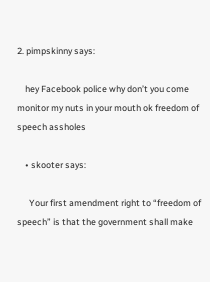2. pimpskinny says:

    hey Facebook police why don’t you come monitor my nuts in your mouth ok freedom of speech assholes

    • skooter says:

      Your first amendment right to “freedom of speech” is that the government shall make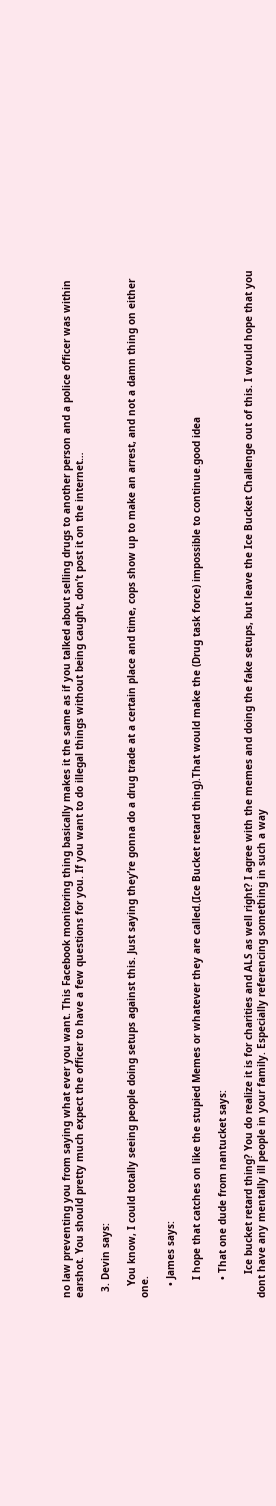no law preventing you from saying what ever you want. This Facebook monitoring thing basically makes it the same as if you talked about selling drugs to another person and a police officer was within earshot. You should pretty much expect the officer to have a few questions for you. If you want to do illegal things without being caught, don’t post it on the internet…

  3. Devin says:

    You know, I could totally seeing people doing setups against this. Just saying they’re gonna do a drug trade at a certain place and time, cops show up to make an arrest, and not a damn thing on either one.

    • James says:

      I hope that catches on like the stupied Memes or whatever they are called.(Ice Bucket retard thing).That would make the (Drug task force) impossible to continue.good idea

      • That one dude from nantucket says:

        Ice bucket retard thing? You do realize it is for charities and ALS as well right? I agree with the memes and doing the fake setups, but leave the Ice Bucket Challenge out of this. I would hope that you dont have any mentally ill people in your family. Especially referencing something in such a way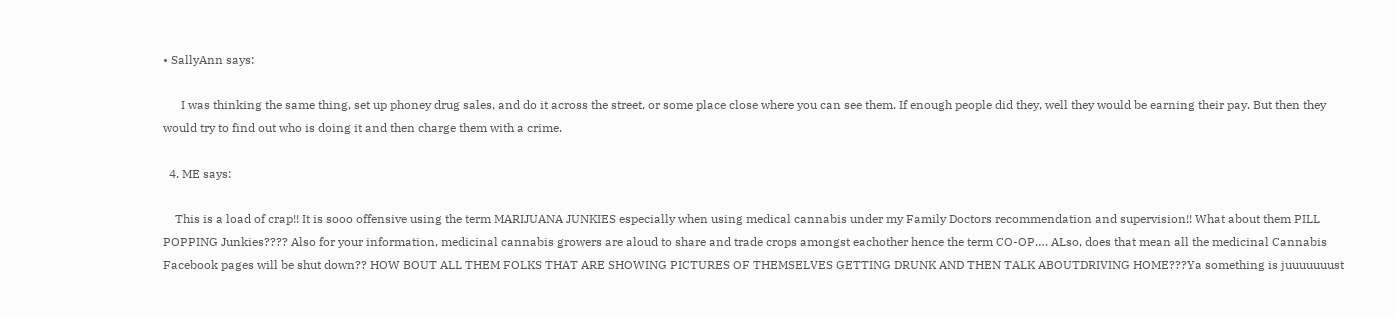• SallyAnn says:

      I was thinking the same thing, set up phoney drug sales, and do it across the street, or some place close where you can see them. If enough people did they, well they would be earning their pay. But then they would try to find out who is doing it and then charge them with a crime.

  4. ME says:

    This is a load of crap!! It is sooo offensive using the term MARIJUANA JUNKIES especially when using medical cannabis under my Family Doctors recommendation and supervision!! What about them PILL POPPING Junkies???? Also for your information, medicinal cannabis growers are aloud to share and trade crops amongst eachother hence the term CO-OP…. ALso, does that mean all the medicinal Cannabis Facebook pages will be shut down?? HOW BOUT ALL THEM FOLKS THAT ARE SHOWING PICTURES OF THEMSELVES GETTING DRUNK AND THEN TALK ABOUTDRIVING HOME???Ya something is juuuuuuust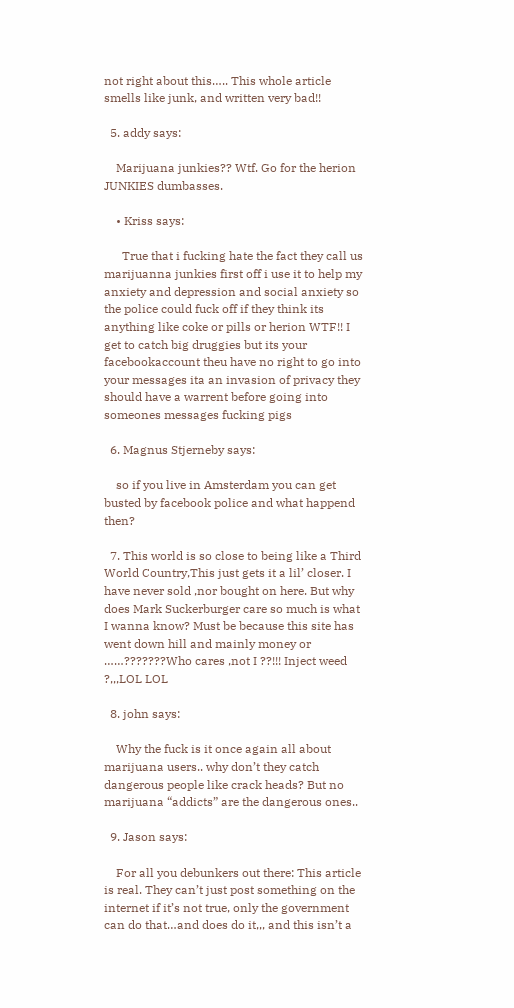not right about this….. This whole article smells like junk, and written very bad!!

  5. addy says:

    Marijuana junkies?? Wtf. Go for the herion JUNKIES dumbasses.

    • Kriss says:

      True that i fucking hate the fact they call us marijuanna junkies first off i use it to help my anxiety and depression and social anxiety so the police could fuck off if they think its anything like coke or pills or herion WTF!! I get to catch big druggies but its your facebookaccount theu have no right to go into your messages ita an invasion of privacy they should have a warrent before going into someones messages fucking pigs

  6. Magnus Stjerneby says:

    so if you live in Amsterdam you can get busted by facebook police and what happend then?

  7. This world is so close to being like a Third World Country,This just gets it a lil’ closer. I have never sold ,nor bought on here. But why does Mark Suckerburger care so much is what I wanna know? Must be because this site has went down hill and mainly money or ……???????Who cares ,not I ??!!! Inject weed ?,,,LOL LOL

  8. john says:

    Why the fuck is it once again all about marijuana users.. why don’t they catch dangerous people like crack heads? But no marijuana “addicts” are the dangerous ones..

  9. Jason says:

    For all you debunkers out there: This article is real. They can’t just post something on the internet if it’s not true, only the government can do that…and does do it,,, and this isn’t a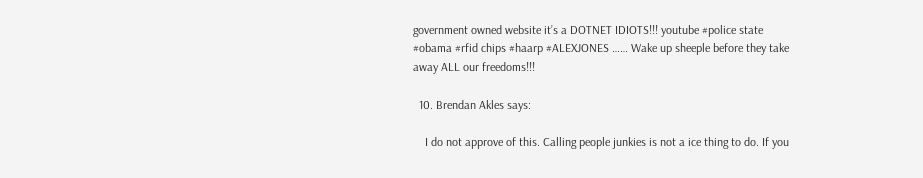government owned website it’s a DOTNET IDIOTS!!! youtube #police state #obama #rfid chips #haarp #ALEXJONES …… Wake up sheeple before they take away ALL our freedoms!!!

  10. Brendan Akles says:

    I do not approve of this. Calling people junkies is not a ice thing to do. If you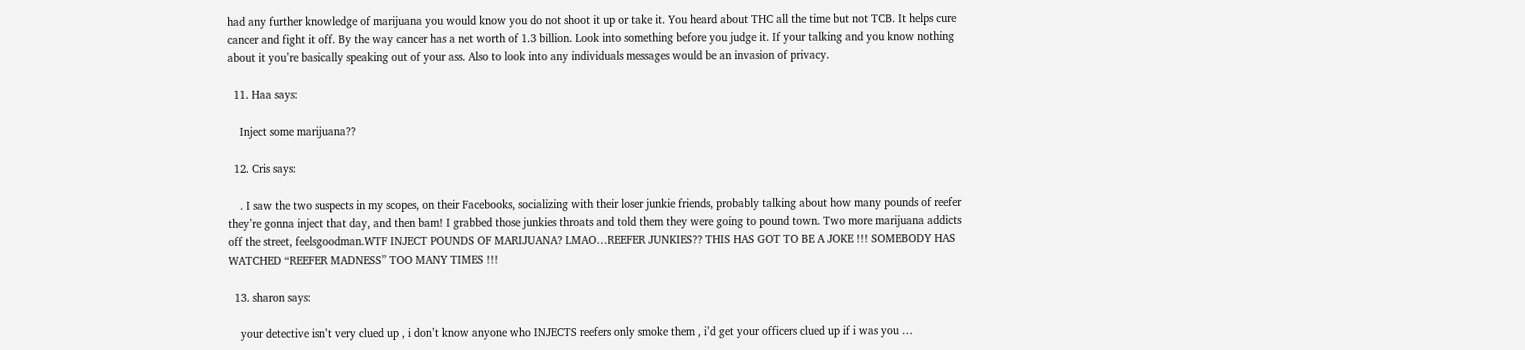had any further knowledge of marijuana you would know you do not shoot it up or take it. You heard about THC all the time but not TCB. It helps cure cancer and fight it off. By the way cancer has a net worth of 1.3 billion. Look into something before you judge it. If your talking and you know nothing about it you’re basically speaking out of your ass. Also to look into any individuals messages would be an invasion of privacy.

  11. Haa says:

    Inject some marijuana??

  12. Cris says:

    . I saw the two suspects in my scopes, on their Facebooks, socializing with their loser junkie friends, probably talking about how many pounds of reefer they’re gonna inject that day, and then bam! I grabbed those junkies throats and told them they were going to pound town. Two more marijuana addicts off the street, feelsgoodman.WTF INJECT POUNDS OF MARIJUANA? LMAO…REEFER JUNKIES?? THIS HAS GOT TO BE A JOKE !!! SOMEBODY HAS WATCHED “REEFER MADNESS” TOO MANY TIMES !!!

  13. sharon says:

    your detective isn’t very clued up , i don’t know anyone who INJECTS reefers only smoke them , i’d get your officers clued up if i was you …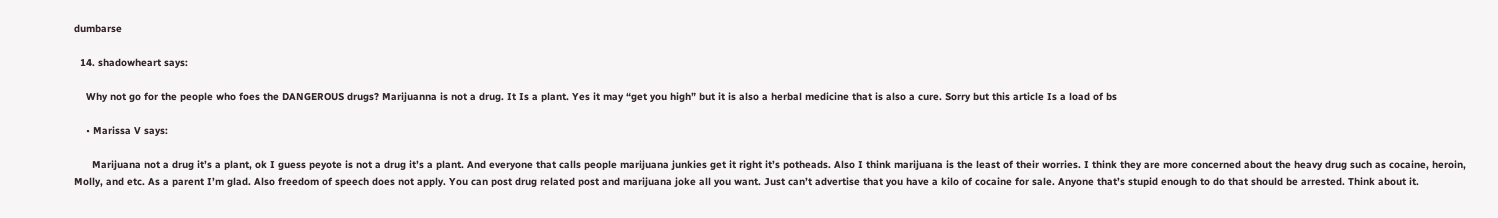dumbarse

  14. shadowheart says:

    Why not go for the people who foes the DANGEROUS drugs? Marijuanna is not a drug. It Is a plant. Yes it may “get you high” but it is also a herbal medicine that is also a cure. Sorry but this article Is a load of bs

    • Marissa V says:

      Marijuana not a drug it’s a plant, ok I guess peyote is not a drug it’s a plant. And everyone that calls people marijuana junkies get it right it’s potheads. Also I think marijuana is the least of their worries. I think they are more concerned about the heavy drug such as cocaine, heroin, Molly, and etc. As a parent I’m glad. Also freedom of speech does not apply. You can post drug related post and marijuana joke all you want. Just can’t advertise that you have a kilo of cocaine for sale. Anyone that’s stupid enough to do that should be arrested. Think about it.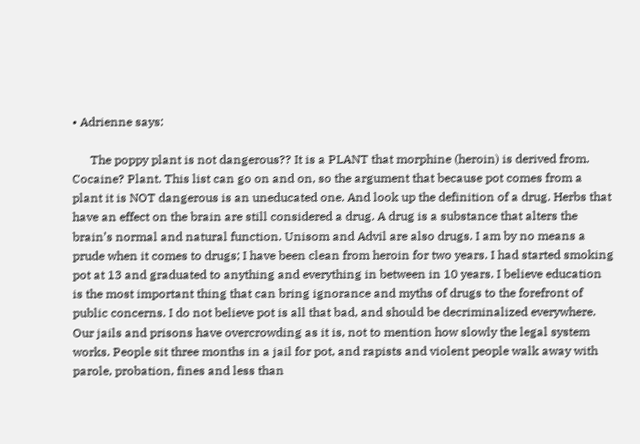• Adrienne says:

      The poppy plant is not dangerous?? It is a PLANT that morphine (heroin) is derived from. Cocaine? Plant. This list can go on and on, so the argument that because pot comes from a plant it is NOT dangerous is an uneducated one. And look up the definition of a drug. Herbs that have an effect on the brain are still considered a drug. A drug is a substance that alters the brain’s normal and natural function. Unisom and Advil are also drugs. I am by no means a prude when it comes to drugs; I have been clean from heroin for two years. I had started smoking pot at 13 and graduated to anything and everything in between in 10 years. I believe education is the most important thing that can bring ignorance and myths of drugs to the forefront of public concerns. I do not believe pot is all that bad, and should be decriminalized everywhere. Our jails and prisons have overcrowding as it is, not to mention how slowly the legal system works. People sit three months in a jail for pot, and rapists and violent people walk away with parole, probation, fines and less than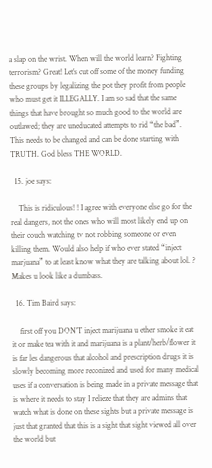a slap on the wrist. When will the world learn? Fighting terrorism? Great! Let’s cut off some of the money funding these groups by legalizing the pot they profit from people who must get it ILLEGALLY. I am so sad that the same things that have brought so much good to the world are outlawed; they are uneducated attempts to rid “the bad”. This needs to be changed and can be done starting with TRUTH. God bless THE WORLD.

  15. joe says:

    This is ridiculous! ! I agree with everyone else go for the real dangers, not the ones who will most likely end up on their couch watching tv not robbing someone or even killing them. Would also help if who ever stated “inject marjuana” to at least know what they are talking about lol. ? Makes u look like a dumbass.

  16. Tim Baird says:

    first off you DON’T inject marijuana u ether smoke it eat it or make tea with it and marijuana is a plant/herb/flower it is far les dangerous that alcohol and prescription drugs it is slowly becoming more reconized and used for many medical uses if a conversation is being made in a private message that is where it needs to stay I relieze that they are admins that watch what is done on these sights but a private message is just that granted that this is a sight that sight viewed all over the world but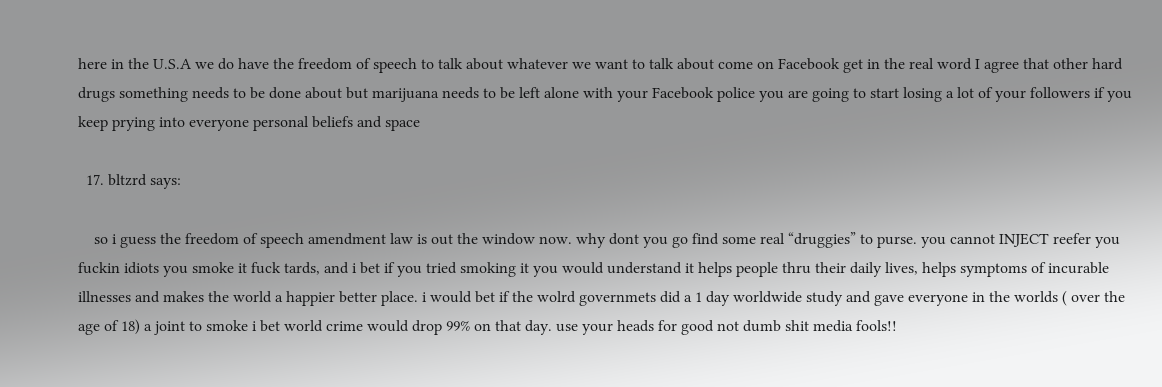here in the U.S.A we do have the freedom of speech to talk about whatever we want to talk about come on Facebook get in the real word I agree that other hard drugs something needs to be done about but marijuana needs to be left alone with your Facebook police you are going to start losing a lot of your followers if you keep prying into everyone personal beliefs and space

  17. bltzrd says:

    so i guess the freedom of speech amendment law is out the window now. why dont you go find some real “druggies” to purse. you cannot INJECT reefer you fuckin idiots you smoke it fuck tards, and i bet if you tried smoking it you would understand it helps people thru their daily lives, helps symptoms of incurable illnesses and makes the world a happier better place. i would bet if the wolrd governmets did a 1 day worldwide study and gave everyone in the worlds ( over the age of 18) a joint to smoke i bet world crime would drop 99% on that day. use your heads for good not dumb shit media fools!!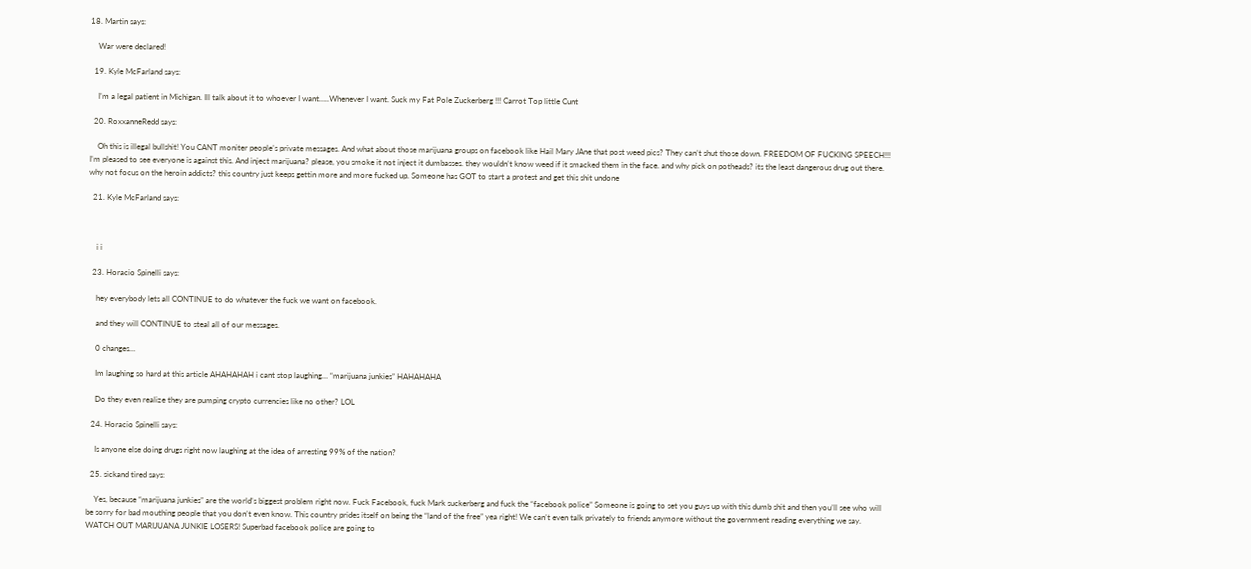18. Martin says:

    War were declared!

  19. Kyle McFarland says:

    I’m a legal patient in Michigan. Ill talk about it to whoever I want…..Whenever I want. Suck my Fat Pole Zuckerberg !!! Carrot Top little Cunt

  20. RoxxanneRedd says:

    Oh this is illegal bullshit! You CANT moniter people’s private messages. And what about those marijuana groups on facebook like Hail Mary JAne that post weed pics? They can’t shut those down. FREEDOM OF FUCKING SPEECH!!! I’m pleased to see everyone is against this. And inject marijuana? please, you smoke it not inject it dumbasses. they wouldn’t know weed if it smacked them in the face. and why pick on potheads? its the least dangerous drug out there. why not focus on the heroin addicts? this country just keeps gettin more and more fucked up. Someone has GOT to start a protest and get this shit undone

  21. Kyle McFarland says:



    i i

  23. Horacio Spinelli says:

    hey everybody lets all CONTINUE to do whatever the fuck we want on facebook.

    and they will CONTINUE to steal all of our messages.

    0 changes…

    Im laughing so hard at this article AHAHAHAH i cant stop laughing… “marijuana junkies” HAHAHAHA

    Do they even realize they are pumping crypto currencies like no other? LOL

  24. Horacio Spinelli says:

    Is anyone else doing drugs right now laughing at the idea of arresting 99% of the nation?

  25. sickand tired says:

    Yes, because “marijuana junkies” are the world’s biggest problem right now. Fuck Facebook, fuck Mark suckerberg and fuck the “facebook police” Someone is going to set you guys up with this dumb shit and then you’ll see who will be sorry for bad mouthing people that you don’t even know. This country prides itself on being the “land of the free” yea right! We can’t even talk privately to friends anymore without the government reading everything we say. WATCH OUT MARIJUANA JUNKIE LOSERS! Superbad facebook police are going to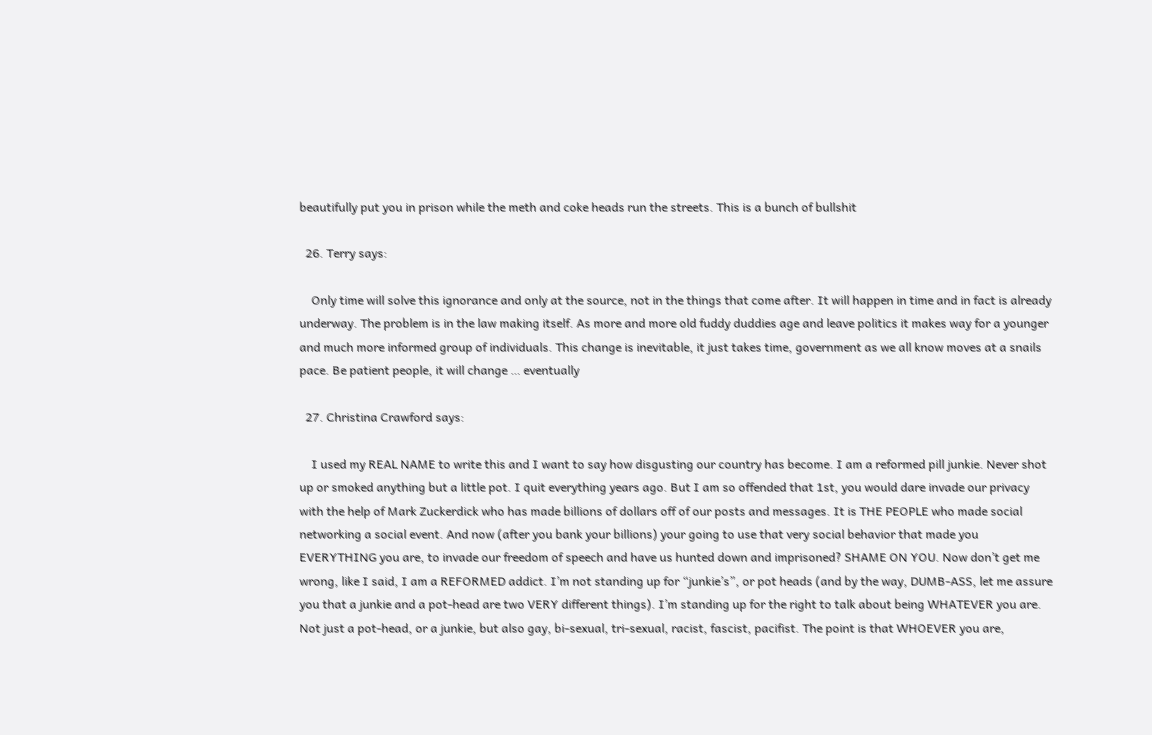beautifully put you in prison while the meth and coke heads run the streets. This is a bunch of bullshit

  26. Terry says:

    Only time will solve this ignorance and only at the source, not in the things that come after. It will happen in time and in fact is already underway. The problem is in the law making itself. As more and more old fuddy duddies age and leave politics it makes way for a younger and much more informed group of individuals. This change is inevitable, it just takes time, government as we all know moves at a snails pace. Be patient people, it will change … eventually

  27. Christina Crawford says:

    I used my REAL NAME to write this and I want to say how disgusting our country has become. I am a reformed pill junkie. Never shot up or smoked anything but a little pot. I quit everything years ago. But I am so offended that 1st, you would dare invade our privacy with the help of Mark Zuckerdick who has made billions of dollars off of our posts and messages. It is THE PEOPLE who made social networking a social event. And now (after you bank your billions) your going to use that very social behavior that made you EVERYTHING you are, to invade our freedom of speech and have us hunted down and imprisoned? SHAME ON YOU. Now don’t get me wrong, like I said, I am a REFORMED addict. I’m not standing up for “junkie’s”, or pot heads (and by the way, DUMB-ASS, let me assure you that a junkie and a pot-head are two VERY different things). I’m standing up for the right to talk about being WHATEVER you are. Not just a pot-head, or a junkie, but also gay, bi-sexual, tri-sexual, racist, fascist, pacifist. The point is that WHOEVER you are,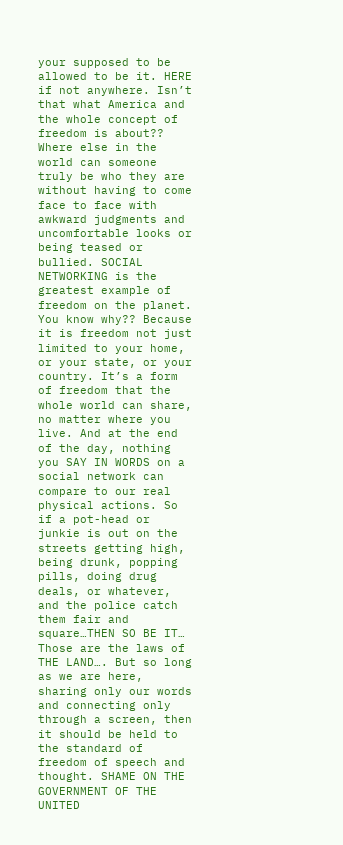your supposed to be allowed to be it. HERE if not anywhere. Isn’t that what America and the whole concept of freedom is about?? Where else in the world can someone truly be who they are without having to come face to face with awkward judgments and uncomfortable looks or being teased or bullied. SOCIAL NETWORKING is the greatest example of freedom on the planet. You know why?? Because it is freedom not just limited to your home, or your state, or your country. It’s a form of freedom that the whole world can share, no matter where you live. And at the end of the day, nothing you SAY IN WORDS on a social network can compare to our real physical actions. So if a pot-head or junkie is out on the streets getting high, being drunk, popping pills, doing drug deals, or whatever, and the police catch them fair and square…THEN SO BE IT… Those are the laws of THE LAND…. But so long as we are here, sharing only our words and connecting only through a screen, then it should be held to the standard of freedom of speech and thought. SHAME ON THE GOVERNMENT OF THE UNITED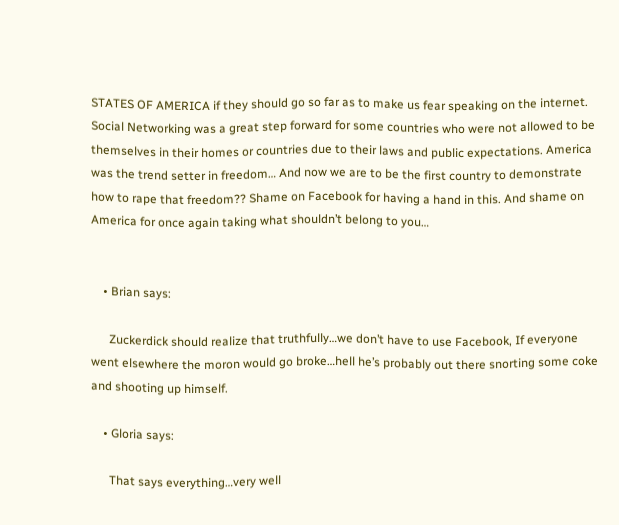STATES OF AMERICA if they should go so far as to make us fear speaking on the internet. Social Networking was a great step forward for some countries who were not allowed to be themselves in their homes or countries due to their laws and public expectations. America was the trend setter in freedom… And now we are to be the first country to demonstrate how to rape that freedom?? Shame on Facebook for having a hand in this. And shame on America for once again taking what shouldn’t belong to you…


    • Brian says:

      Zuckerdick should realize that truthfully…we don’t have to use Facebook, If everyone went elsewhere the moron would go broke…hell he’s probably out there snorting some coke and shooting up himself.

    • Gloria says:

      That says everything…very well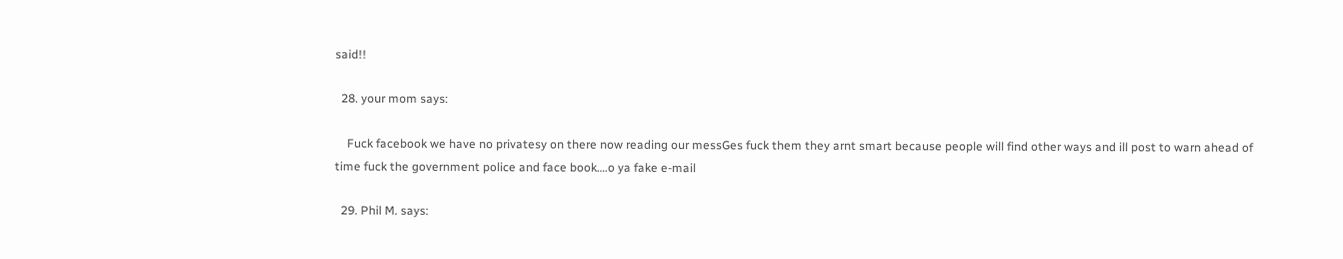said!!

  28. your mom says:

    Fuck facebook we have no privatesy on there now reading our messGes fuck them they arnt smart because people will find other ways and ill post to warn ahead of time fuck the government police and face book….o ya fake e-mail

  29. Phil M. says: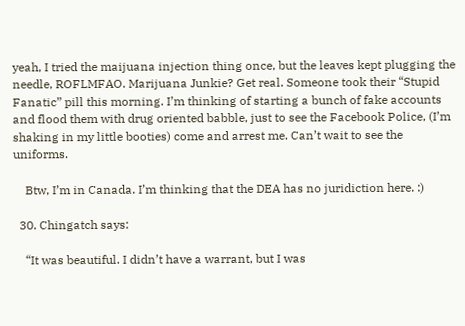yeah, I tried the maijuana injection thing once, but the leaves kept plugging the needle, ROFLMFAO. Marijuana Junkie? Get real. Someone took their “Stupid Fanatic” pill this morning. I’m thinking of starting a bunch of fake accounts and flood them with drug oriented babble, just to see the Facebook Police, (I’m shaking in my little booties) come and arrest me. Can’t wait to see the uniforms.

    Btw, I’m in Canada. I’m thinking that the DEA has no juridiction here. :)

  30. Chingatch says:

    “It was beautiful. I didn’t have a warrant, but I was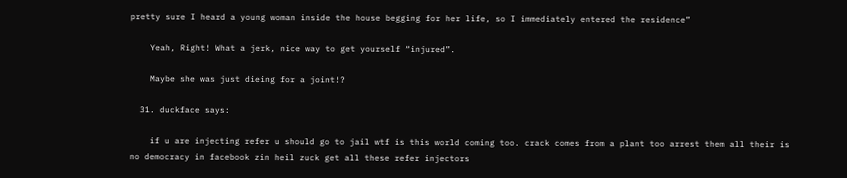pretty sure I heard a young woman inside the house begging for her life, so I immediately entered the residence”

    Yeah, Right! What a jerk, nice way to get yourself “injured”.

    Maybe she was just dieing for a joint!?

  31. duckface says:

    if u are injecting refer u should go to jail wtf is this world coming too. crack comes from a plant too arrest them all their is no democracy in facebook zin heil zuck get all these refer injectors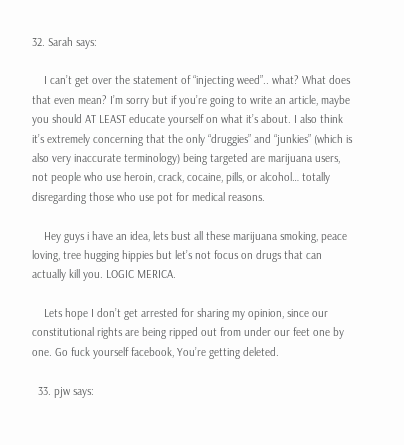32. Sarah says:

    I can’t get over the statement of “injecting weed”.. what? What does that even mean? I’m sorry but if you’re going to write an article, maybe you should AT LEAST educate yourself on what it’s about. I also think it’s extremely concerning that the only “druggies” and “junkies” (which is also very inaccurate terminology) being targeted are marijuana users, not people who use heroin, crack, cocaine, pills, or alcohol… totally disregarding those who use pot for medical reasons.

    Hey guys i have an idea, lets bust all these marijuana smoking, peace loving, tree hugging hippies but let’s not focus on drugs that can actually kill you. LOGIC MERICA.

    Lets hope I don’t get arrested for sharing my opinion, since our constitutional rights are being ripped out from under our feet one by one. Go fuck yourself facebook, You’re getting deleted.

  33. pjw says: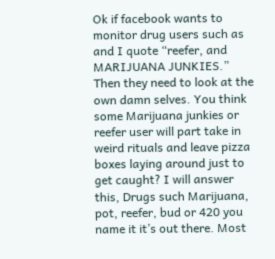Ok if facebook wants to monitor drug users such as and I quote “reefer, and MARIJUANA JUNKIES.” Then they need to look at the own damn selves. You think some Marijuana junkies or reefer user will part take in weird rituals and leave pizza boxes laying around just to get caught? I will answer this, Drugs such Marijuana, pot, reefer, bud or 420 you name it it’s out there. Most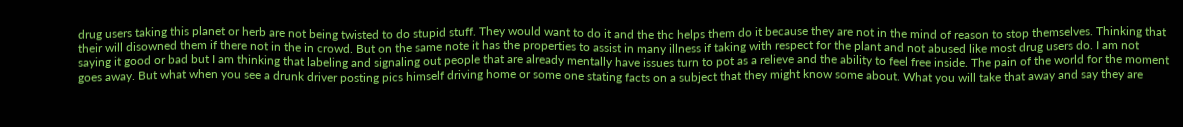drug users taking this planet or herb are not being twisted to do stupid stuff. They would want to do it and the thc helps them do it because they are not in the mind of reason to stop themselves. Thinking that their will disowned them if there not in the in crowd. But on the same note it has the properties to assist in many illness if taking with respect for the plant and not abused like most drug users do. I am not saying it good or bad but I am thinking that labeling and signaling out people that are already mentally have issues turn to pot as a relieve and the ability to feel free inside. The pain of the world for the moment goes away. But what when you see a drunk driver posting pics himself driving home or some one stating facts on a subject that they might know some about. What you will take that away and say they are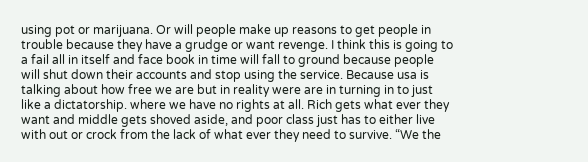using pot or marijuana. Or will people make up reasons to get people in trouble because they have a grudge or want revenge. I think this is going to a fail all in itself and face book in time will fall to ground because people will shut down their accounts and stop using the service. Because usa is talking about how free we are but in reality were are in turning in to just like a dictatorship. where we have no rights at all. Rich gets what ever they want and middle gets shoved aside, and poor class just has to either live with out or crock from the lack of what ever they need to survive. “We the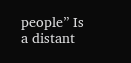people” Is a distant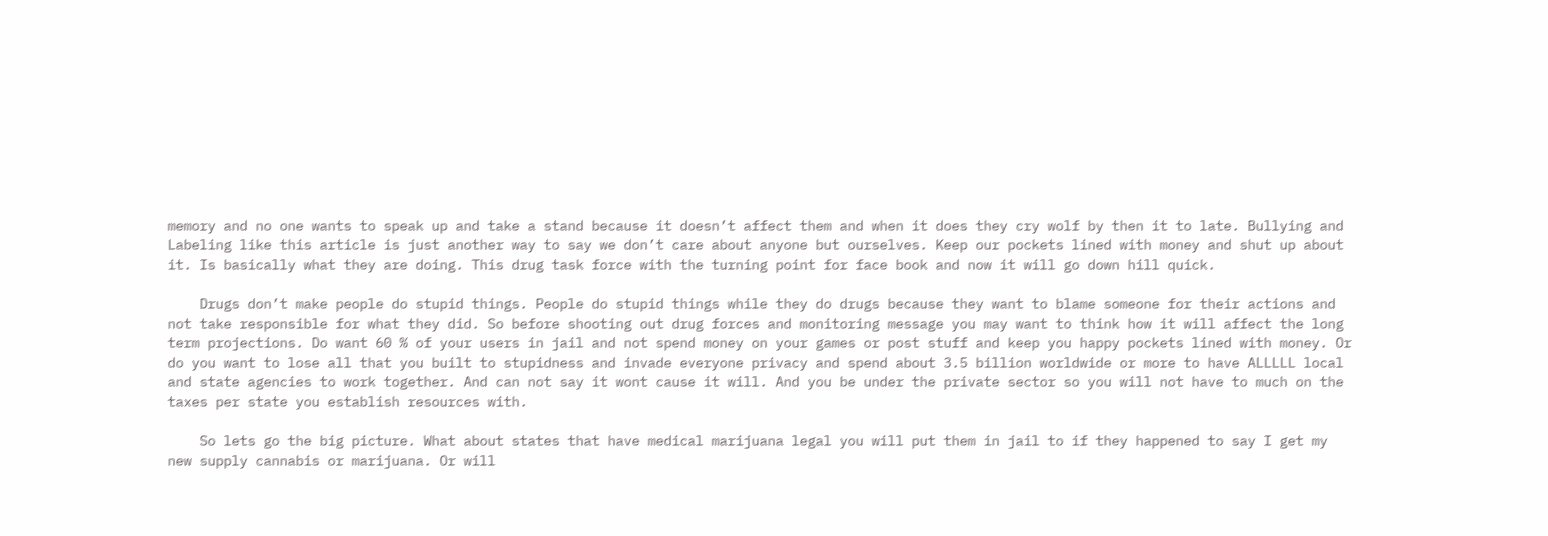memory and no one wants to speak up and take a stand because it doesn’t affect them and when it does they cry wolf by then it to late. Bullying and Labeling like this article is just another way to say we don’t care about anyone but ourselves. Keep our pockets lined with money and shut up about it. Is basically what they are doing. This drug task force with the turning point for face book and now it will go down hill quick.

    Drugs don’t make people do stupid things. People do stupid things while they do drugs because they want to blame someone for their actions and not take responsible for what they did. So before shooting out drug forces and monitoring message you may want to think how it will affect the long term projections. Do want 60 % of your users in jail and not spend money on your games or post stuff and keep you happy pockets lined with money. Or do you want to lose all that you built to stupidness and invade everyone privacy and spend about 3.5 billion worldwide or more to have ALLLLL local and state agencies to work together. And can not say it wont cause it will. And you be under the private sector so you will not have to much on the taxes per state you establish resources with.

    So lets go the big picture. What about states that have medical marijuana legal you will put them in jail to if they happened to say I get my new supply cannabis or marijuana. Or will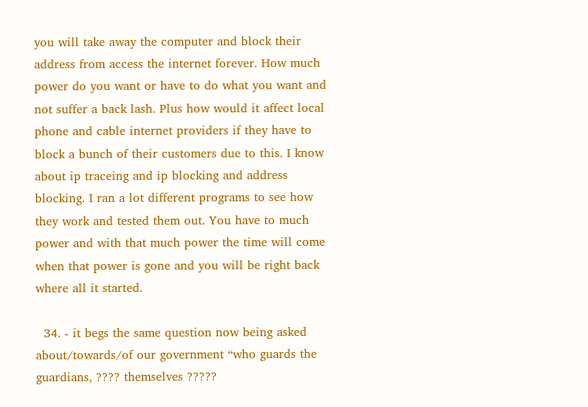you will take away the computer and block their address from access the internet forever. How much power do you want or have to do what you want and not suffer a back lash. Plus how would it affect local phone and cable internet providers if they have to block a bunch of their customers due to this. I know about ip traceing and ip blocking and address blocking. I ran a lot different programs to see how they work and tested them out. You have to much power and with that much power the time will come when that power is gone and you will be right back where all it started.

  34. - it begs the same question now being asked about/towards/of our government “who guards the guardians, ???? themselves ?????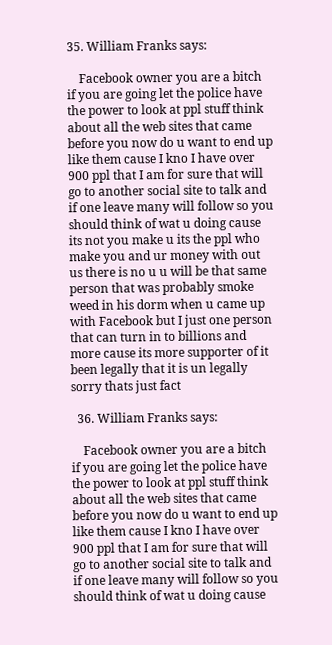35. William Franks says:

    Facebook owner you are a bitch if you are going let the police have the power to look at ppl stuff think about all the web sites that came before you now do u want to end up like them cause I kno I have over 900 ppl that I am for sure that will go to another social site to talk and if one leave many will follow so you should think of wat u doing cause its not you make u its the ppl who make you and ur money with out us there is no u u will be that same person that was probably smoke weed in his dorm when u came up with Facebook but I just one person that can turn in to billions and more cause its more supporter of it been legally that it is un legally sorry thats just fact

  36. William Franks says:

    Facebook owner you are a bitch if you are going let the police have the power to look at ppl stuff think about all the web sites that came before you now do u want to end up like them cause I kno I have over 900 ppl that I am for sure that will go to another social site to talk and if one leave many will follow so you should think of wat u doing cause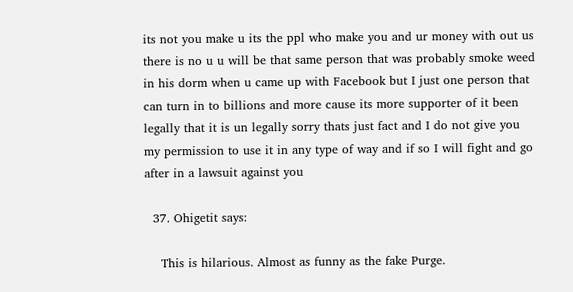its not you make u its the ppl who make you and ur money with out us there is no u u will be that same person that was probably smoke weed in his dorm when u came up with Facebook but I just one person that can turn in to billions and more cause its more supporter of it been legally that it is un legally sorry thats just fact and I do not give you my permission to use it in any type of way and if so I will fight and go after in a lawsuit against you

  37. Ohigetit says:

    This is hilarious. Almost as funny as the fake Purge.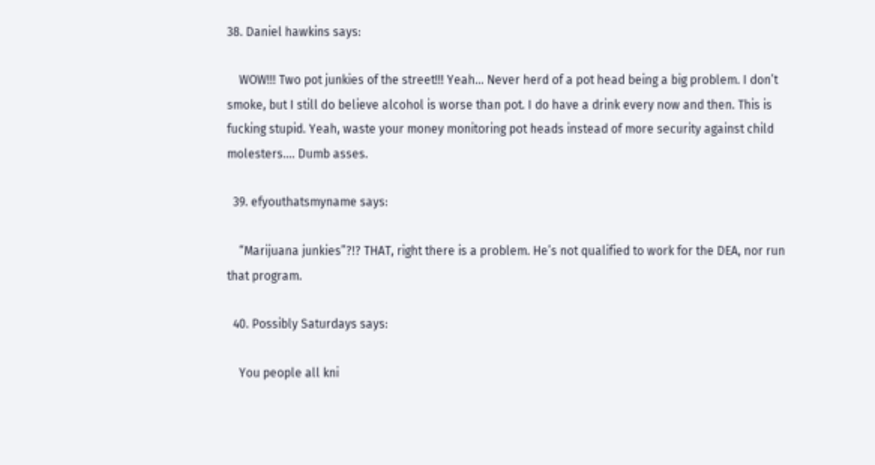38. Daniel hawkins says:

    WOW!!! Two pot junkies of the street!!! Yeah… Never herd of a pot head being a big problem. I don’t smoke, but I still do believe alcohol is worse than pot. I do have a drink every now and then. This is fucking stupid. Yeah, waste your money monitoring pot heads instead of more security against child molesters…. Dumb asses.

  39. efyouthatsmyname says:

    “Marijuana junkies”?!? THAT, right there is a problem. He’s not qualified to work for the DEA, nor run that program.

  40. Possibly Saturdays says:

    You people all kni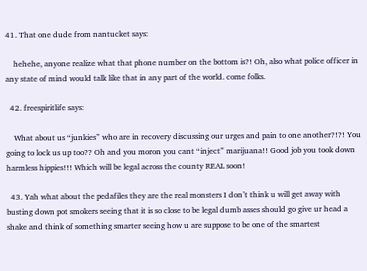41. That one dude from nantucket says:

    hehehe, anyone realize what that phone number on the bottom is?! Oh, also what police officer in any state of mind would talk like that in any part of the world. come folks.

  42. freespiritlife says:

    What about us “junkies” who are in recovery discussing our urges and pain to one another?!?! You going to lock us up too?? Oh and you moron you cant “inject” marijuana!! Good job you took down harmless hippies!!! Which will be legal across the county REAL soon!

  43. Yah what about the pedafiles they are the real monsters I don’t think u will get away with busting down pot smokers seeing that it is so close to be legal dumb asses should go give ur head a shake and think of something smarter seeing how u are suppose to be one of the smartest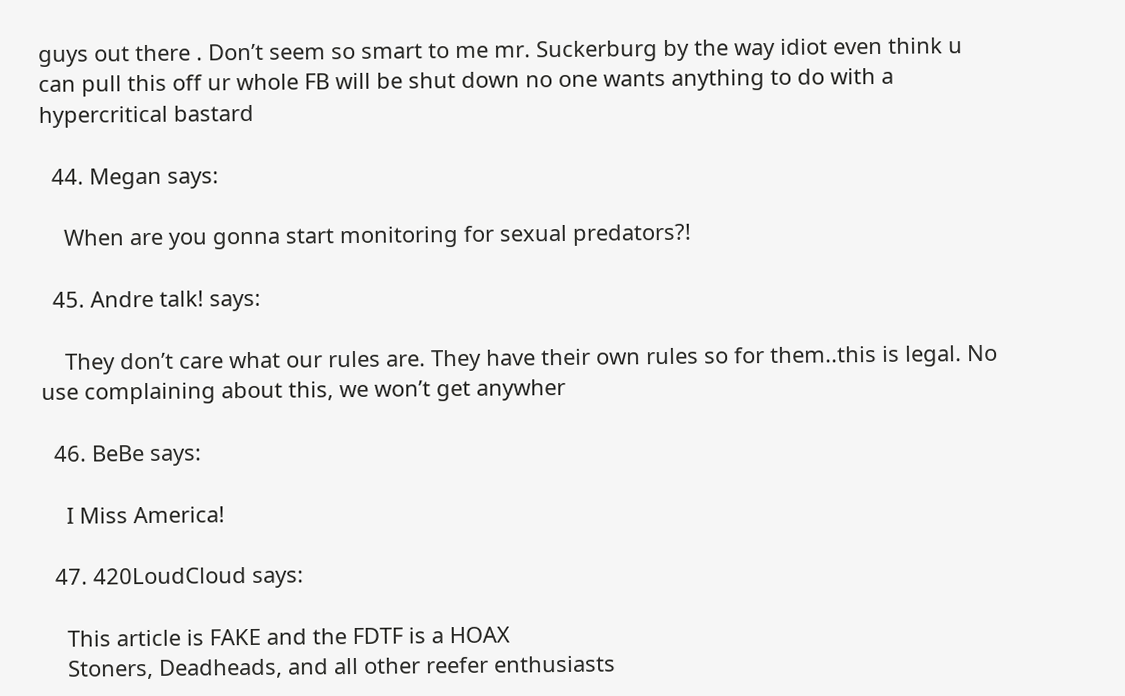guys out there . Don’t seem so smart to me mr. Suckerburg by the way idiot even think u can pull this off ur whole FB will be shut down no one wants anything to do with a hypercritical bastard

  44. Megan says:

    When are you gonna start monitoring for sexual predators?!

  45. Andre talk! says:

    They don’t care what our rules are. They have their own rules so for them..this is legal. No use complaining about this, we won’t get anywher

  46. BeBe says:

    I Miss America!

  47. 420LoudCloud says:

    This article is FAKE and the FDTF is a HOAX
    Stoners, Deadheads, and all other reefer enthusiasts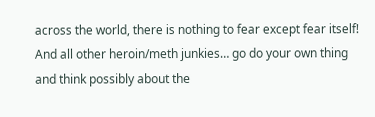across the world, there is nothing to fear except fear itself! And all other heroin/meth junkies… go do your own thing and think possibly about the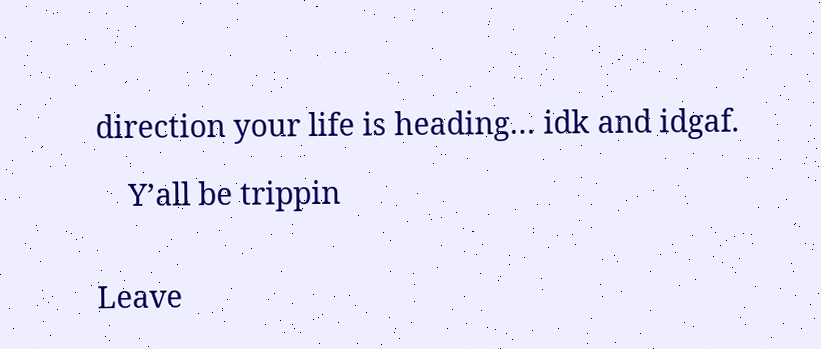direction your life is heading… idk and idgaf.

    Y’all be trippin


Leave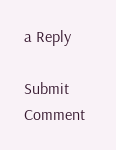a Reply

Submit Comment